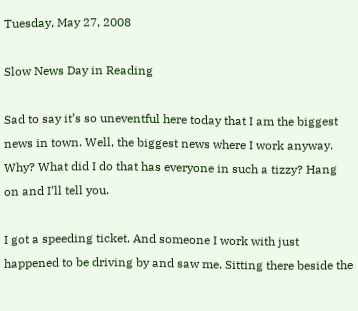Tuesday, May 27, 2008

Slow News Day in Reading

Sad to say it’s so uneventful here today that I am the biggest news in town. Well, the biggest news where I work anyway. Why? What did I do that has everyone in such a tizzy? Hang on and I’ll tell you.

I got a speeding ticket. And someone I work with just happened to be driving by and saw me. Sitting there beside the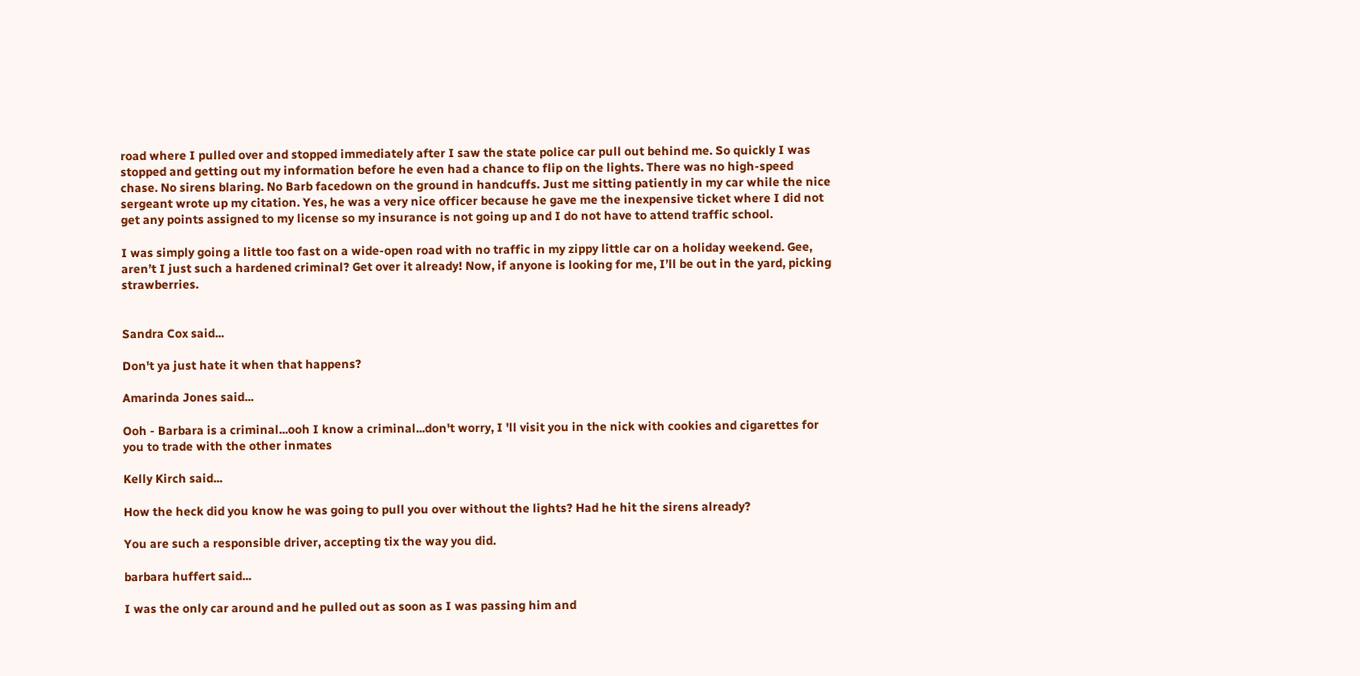road where I pulled over and stopped immediately after I saw the state police car pull out behind me. So quickly I was stopped and getting out my information before he even had a chance to flip on the lights. There was no high-speed chase. No sirens blaring. No Barb facedown on the ground in handcuffs. Just me sitting patiently in my car while the nice sergeant wrote up my citation. Yes, he was a very nice officer because he gave me the inexpensive ticket where I did not get any points assigned to my license so my insurance is not going up and I do not have to attend traffic school.

I was simply going a little too fast on a wide-open road with no traffic in my zippy little car on a holiday weekend. Gee, aren’t I just such a hardened criminal? Get over it already! Now, if anyone is looking for me, I’ll be out in the yard, picking strawberries.


Sandra Cox said...

Don't ya just hate it when that happens?

Amarinda Jones said...

Ooh - Barbara is a criminal...ooh I know a criminal...don't worry, I 'll visit you in the nick with cookies and cigarettes for you to trade with the other inmates

Kelly Kirch said...

How the heck did you know he was going to pull you over without the lights? Had he hit the sirens already?

You are such a responsible driver, accepting tix the way you did.

barbara huffert said...

I was the only car around and he pulled out as soon as I was passing him and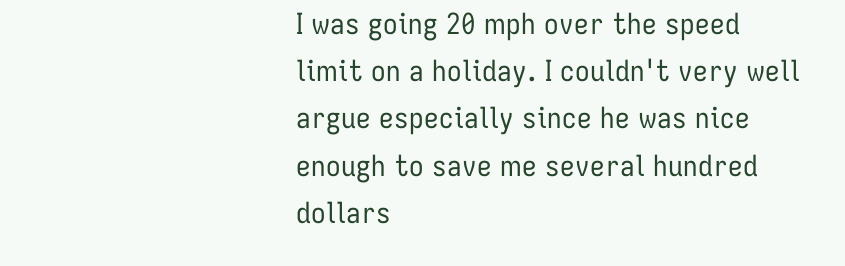I was going 20 mph over the speed limit on a holiday. I couldn't very well argue especially since he was nice enough to save me several hundred dollars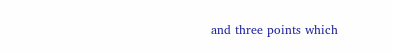and three points which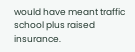would have meant traffic school plus raised insurance.